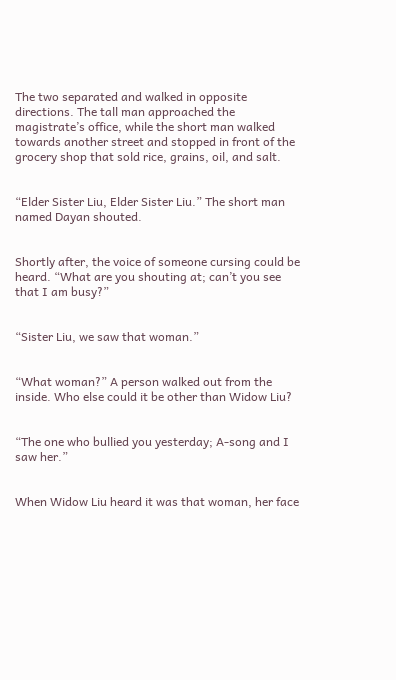The two separated and walked in opposite directions. The tall man approached the magistrate’s office, while the short man walked towards another street and stopped in front of the grocery shop that sold rice, grains, oil, and salt.


“Elder Sister Liu, Elder Sister Liu.” The short man named Dayan shouted.


Shortly after, the voice of someone cursing could be heard. “What are you shouting at; can’t you see that I am busy?”


“Sister Liu, we saw that woman.”


“What woman?” A person walked out from the inside. Who else could it be other than Widow Liu?


“The one who bullied you yesterday; A-song and I saw her.”


When Widow Liu heard it was that woman, her face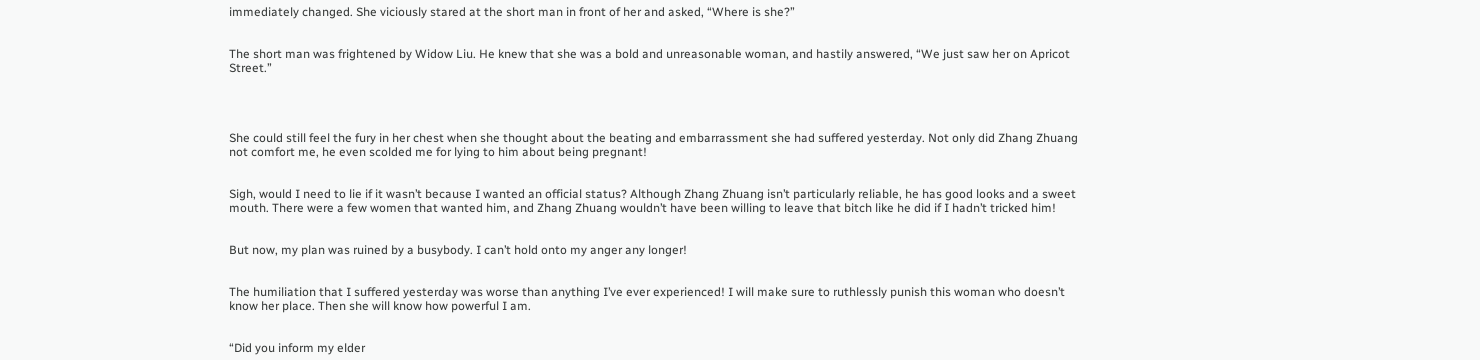immediately changed. She viciously stared at the short man in front of her and asked, “Where is she?”


The short man was frightened by Widow Liu. He knew that she was a bold and unreasonable woman, and hastily answered, “We just saw her on Apricot Street.”




She could still feel the fury in her chest when she thought about the beating and embarrassment she had suffered yesterday. Not only did Zhang Zhuang not comfort me, he even scolded me for lying to him about being pregnant!


Sigh, would I need to lie if it wasn’t because I wanted an official status? Although Zhang Zhuang isn’t particularly reliable, he has good looks and a sweet mouth. There were a few women that wanted him, and Zhang Zhuang wouldn’t have been willing to leave that bitch like he did if I hadn’t tricked him!


But now, my plan was ruined by a busybody. I can’t hold onto my anger any longer!


The humiliation that I suffered yesterday was worse than anything I’ve ever experienced! I will make sure to ruthlessly punish this woman who doesn’t know her place. Then she will know how powerful I am.


“Did you inform my elder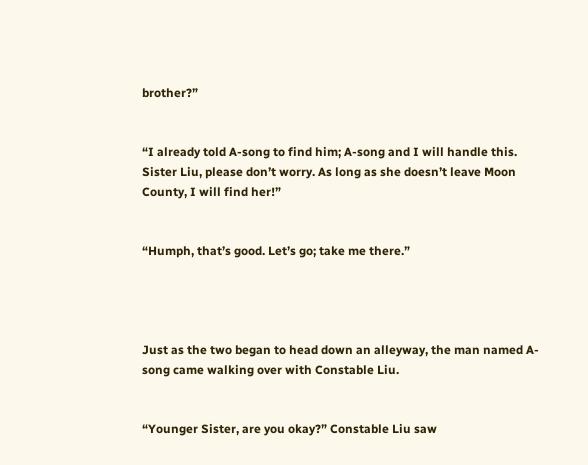brother?”


“I already told A-song to find him; A-song and I will handle this. Sister Liu, please don’t worry. As long as she doesn’t leave Moon County, I will find her!”


“Humph, that’s good. Let’s go; take me there.”




Just as the two began to head down an alleyway, the man named A-song came walking over with Constable Liu.


“Younger Sister, are you okay?” Constable Liu saw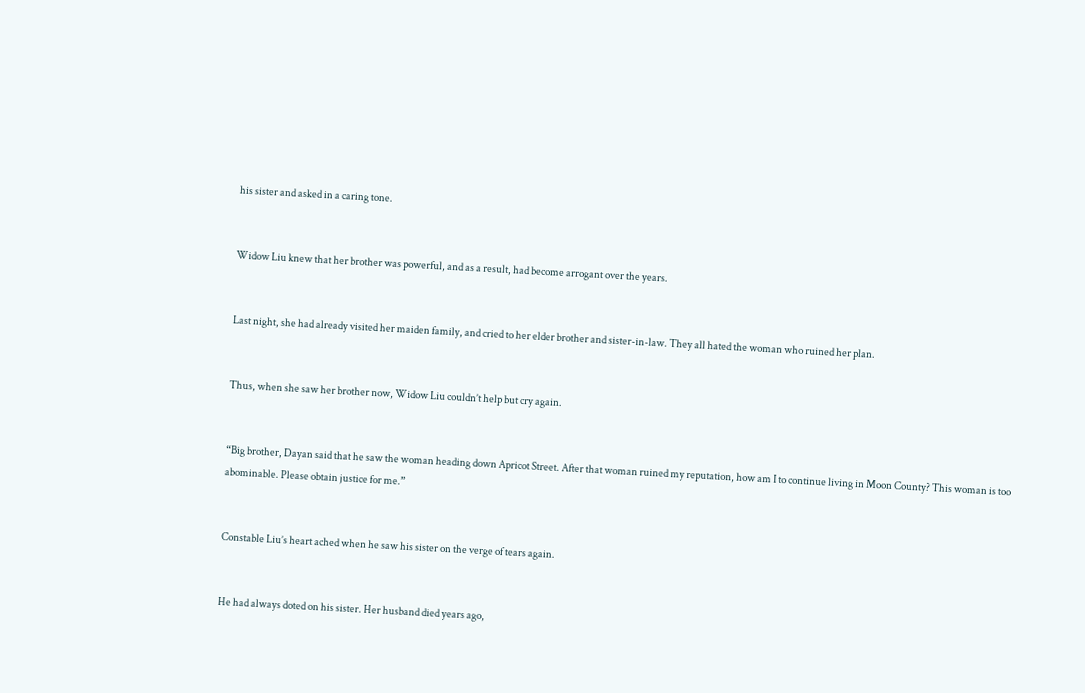his sister and asked in a caring tone.


Widow Liu knew that her brother was powerful, and as a result, had become arrogant over the years.


Last night, she had already visited her maiden family, and cried to her elder brother and sister-in-law. They all hated the woman who ruined her plan.


Thus, when she saw her brother now, Widow Liu couldn’t help but cry again.


“Big brother, Dayan said that he saw the woman heading down Apricot Street. After that woman ruined my reputation, how am I to continue living in Moon County? This woman is too abominable. Please obtain justice for me.”


Constable Liu’s heart ached when he saw his sister on the verge of tears again.


He had always doted on his sister. Her husband died years ago,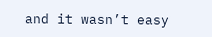and it wasn’t easy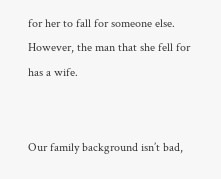for her to fall for someone else. However, the man that she fell for has a wife.


Our family background isn’t bad,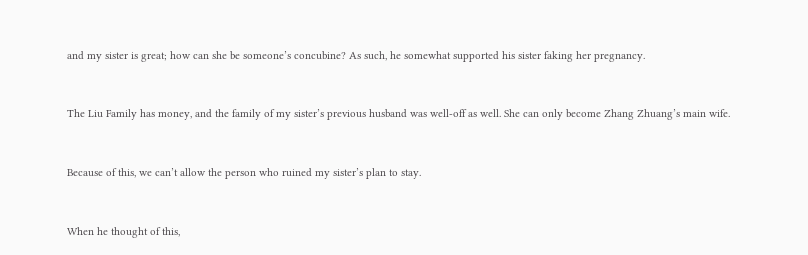and my sister is great; how can she be someone’s concubine? As such, he somewhat supported his sister faking her pregnancy.


The Liu Family has money, and the family of my sister’s previous husband was well-off as well. She can only become Zhang Zhuang’s main wife.


Because of this, we can’t allow the person who ruined my sister’s plan to stay.


When he thought of this,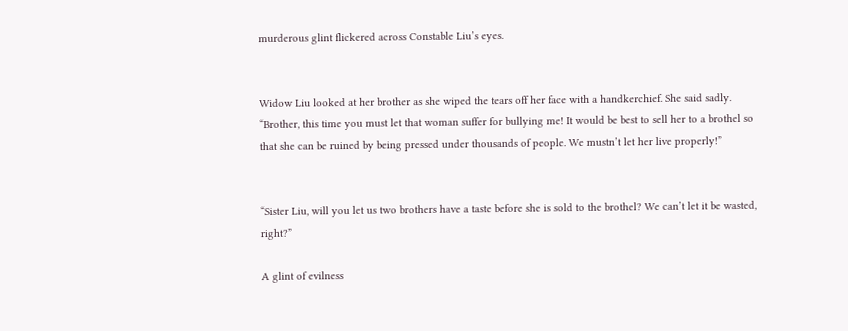murderous glint flickered across Constable Liu’s eyes.


Widow Liu looked at her brother as she wiped the tears off her face with a handkerchief. She said sadly. “Brother, this time you must let that woman suffer for bullying me! It would be best to sell her to a brothel so that she can be ruined by being pressed under thousands of people. We mustn’t let her live properly!”


“Sister Liu, will you let us two brothers have a taste before she is sold to the brothel? We can’t let it be wasted, right?”

A glint of evilness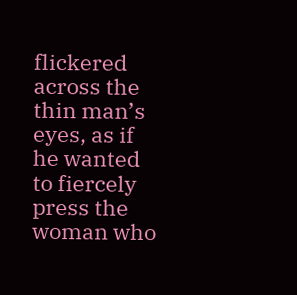flickered across the thin man’s eyes, as if he wanted to fiercely press the woman who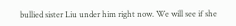bullied sister Liu under him right now. We will see if she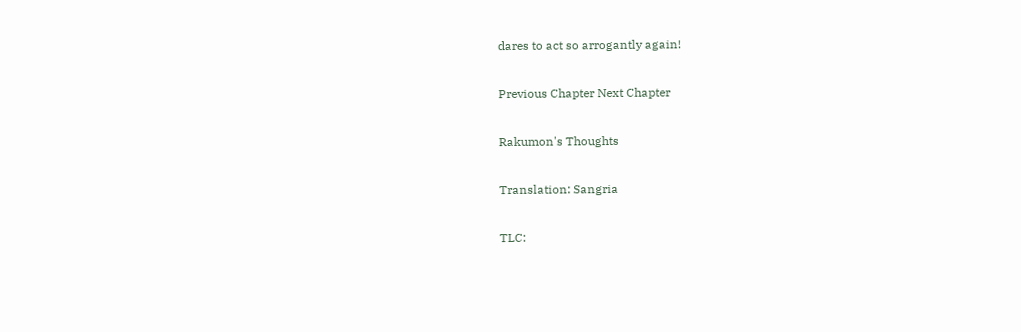dares to act so arrogantly again!

Previous Chapter Next Chapter

Rakumon's Thoughts

Translation: Sangria

TLC: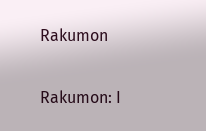Rakumon


Rakumon: I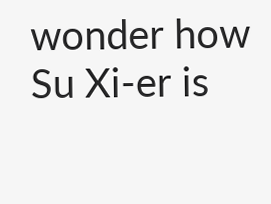wonder how Su Xi-er is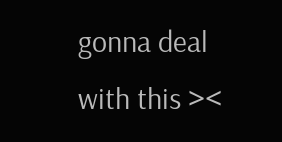gonna deal with this ><